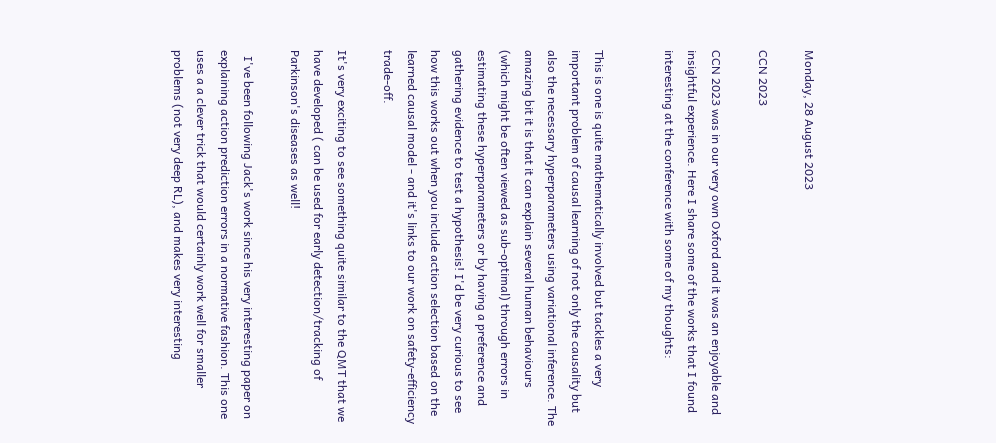Monday, 28 August 2023

CCN 2023

CCN 2023 was in our very own Oxford and it was an enjoyable and insightful experience. Here I share some of the works that I found interesting at the conference with some of my thoughts:


This is one is quite mathematically involved but tackles a very important problem of causal learning of not only the causality but also the necessary hyperparameters using variational inference. The amazing bit it is that it can explain several human behaviours (which might be often viewed as sub-optimal) through errors in estimating these hyperparameters or by having a preference and gathering evidence to test a hypothesis! I'd be very curious to see how this works out when you include action selection based on the learned causal model - and it's links to our work on safety-efficiency trade-off.

It's very exciting to see something quite similar to the QMT that we have developed ( can be used for early detection/tracking of Parkinson's diseases as well!

  I've been following Jack's work since his very interesting paper on explaining action prediction errors in a normative fashion. This one uses a a clever trick that would certainly work well for smaller problems (not very deep RL), and makes very interesting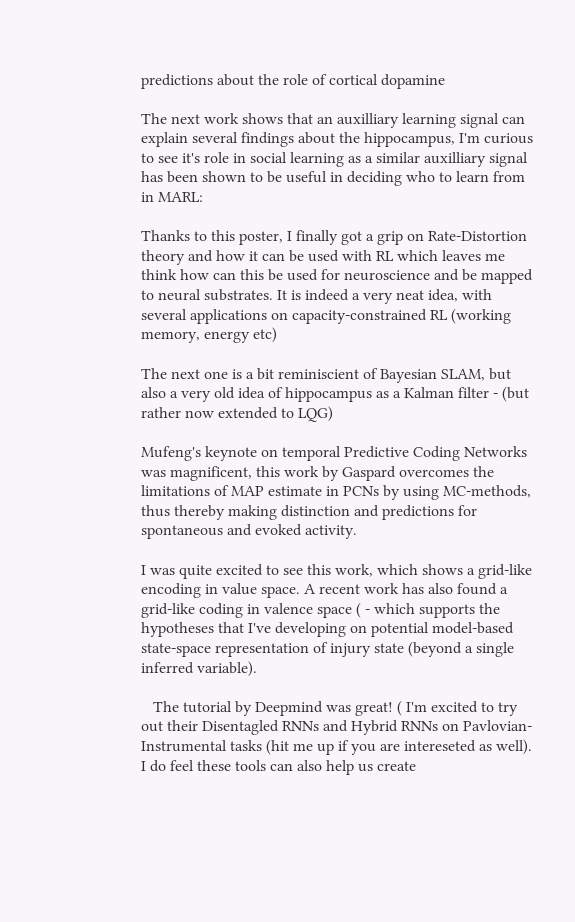predictions about the role of cortical dopamine

The next work shows that an auxilliary learning signal can explain several findings about the hippocampus, I'm curious to see it's role in social learning as a similar auxilliary signal has been shown to be useful in deciding who to learn from in MARL:

Thanks to this poster, I finally got a grip on Rate-Distortion theory and how it can be used with RL which leaves me think how can this be used for neuroscience and be mapped to neural substrates. It is indeed a very neat idea, with several applications on capacity-constrained RL (working memory, energy etc)

The next one is a bit reminiscient of Bayesian SLAM, but also a very old idea of hippocampus as a Kalman filter - (but rather now extended to LQG)

Mufeng's keynote on temporal Predictive Coding Networks was magnificent, this work by Gaspard overcomes the limitations of MAP estimate in PCNs by using MC-methods, thus thereby making distinction and predictions for spontaneous and evoked activity.

I was quite excited to see this work, which shows a grid-like encoding in value space. A recent work has also found a grid-like coding in valence space ( - which supports the hypotheses that I've developing on potential model-based state-space representation of injury state (beyond a single inferred variable).

   The tutorial by Deepmind was great! ( I'm excited to try out their Disentagled RNNs and Hybrid RNNs on Pavlovian-Instrumental tasks (hit me up if you are intereseted as well). I do feel these tools can also help us create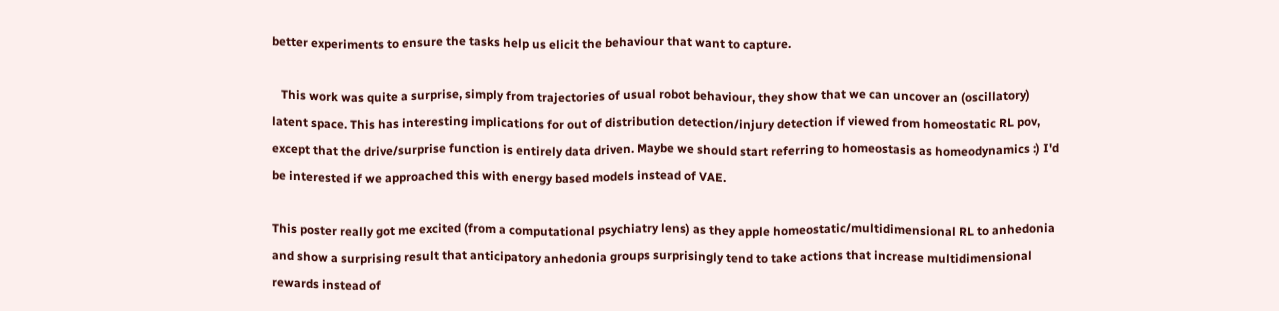better experiments to ensure the tasks help us elicit the behaviour that want to capture.

   This work was quite a surprise, simply from trajectories of usual robot behaviour, they show that we can uncover an (oscillatory) latent space. This has interesting implications for out of distribution detection/injury detection if viewed from homeostatic RL pov, except that the drive/surprise function is entirely data driven. Maybe we should start referring to homeostasis as homeodynamics :) I'd be interested if we approached this with energy based models instead of VAE.

This poster really got me excited (from a computational psychiatry lens) as they apple homeostatic/multidimensional RL to anhedonia and show a surprising result that anticipatory anhedonia groups surprisingly tend to take actions that increase multidimensional rewards instead of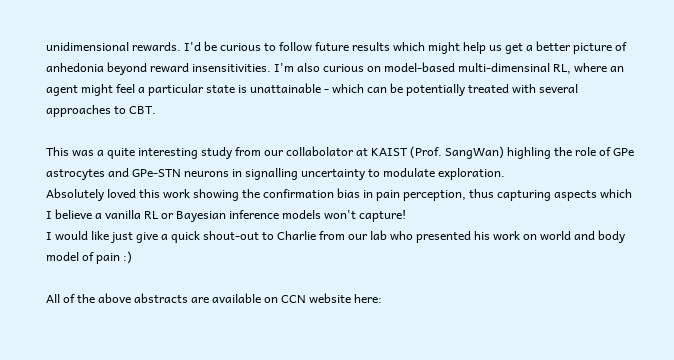unidimensional rewards. I'd be curious to follow future results which might help us get a better picture of anhedonia beyond reward insensitivities. I'm also curious on model-based multi-dimensinal RL, where an agent might feel a particular state is unattainable - which can be potentially treated with several approaches to CBT.

This was a quite interesting study from our collabolator at KAIST (Prof. SangWan) highling the role of GPe astrocytes and GPe-STN neurons in signalling uncertainty to modulate exploration.
Absolutely loved this work showing the confirmation bias in pain perception, thus capturing aspects which I believe a vanilla RL or Bayesian inference models won't capture!
I would like just give a quick shout-out to Charlie from our lab who presented his work on world and body model of pain :)

All of the above abstracts are available on CCN website here: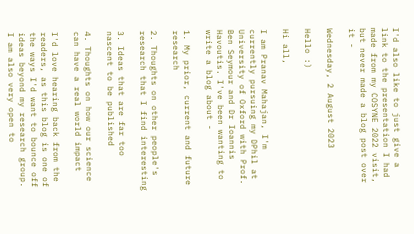I'd also like to just give a link to the presentation I had made from my COSYNE 2022 visit, but never made a blog post over it -

Wednesday, 2 August 2023

Hello :)

Hi all,

I am Pranav Mahajan, I'm currently pursuing my DPhil at University of Oxford with Prof. Ben Seymour and Dr Ioannis Havoutis. I've been wanting to write a blog about -

1. My prior, current and future research

2. Thoughts on other people's research that I find interesting

3. Ideas that are far too nascent to be published

4. Thoughts on how our science can have a real world impact

I'd love hearing back from the readers, as this blog is one of the ways I'd want to bounce off ideas beyond my research group. I am also very open to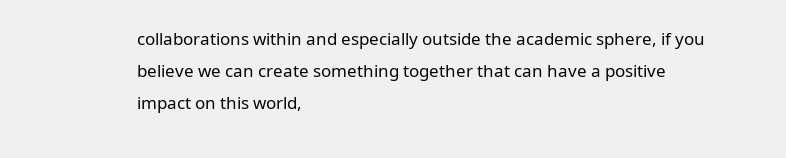collaborations within and especially outside the academic sphere, if you believe we can create something together that can have a positive impact on this world,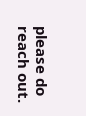please do reach out.